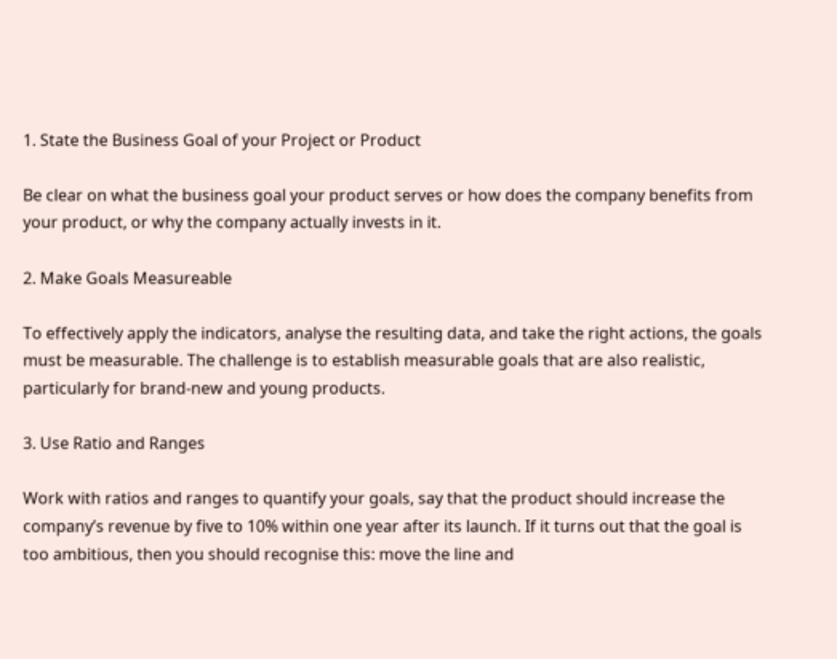1. State the Business Goal of your Project or Product

Be clear on what the business goal your product serves or how does the company benefits from your product, or why the company actually invests in it.

2. Make Goals Measureable

To effectively apply the indicators, analyse the resulting data, and take the right actions, the goals must be measurable. The challenge is to establish measurable goals that are also realistic, particularly for brand-new and young products.

3. Use Ratio and Ranges

Work with ratios and ranges to quantify your goals, say that the product should increase the company’s revenue by five to 10% within one year after its launch. If it turns out that the goal is too ambitious, then you should recognise this: move the line and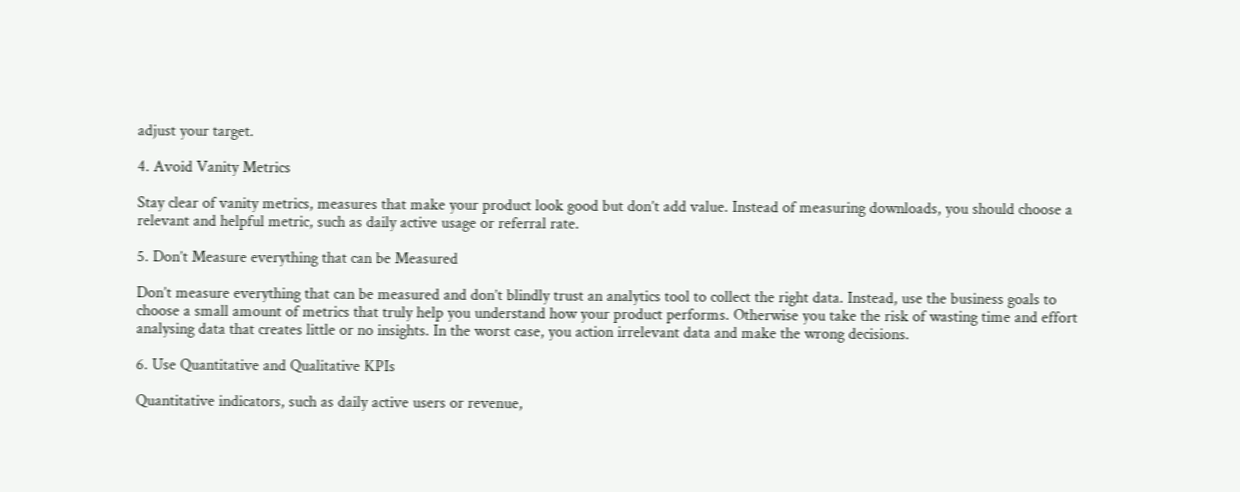adjust your target.

4. Avoid Vanity Metrics

Stay clear of vanity metrics, measures that make your product look good but don’t add value. Instead of measuring downloads, you should choose a relevant and helpful metric, such as daily active usage or referral rate.

5. Don’t Measure everything that can be Measured

Don’t measure everything that can be measured and don’t blindly trust an analytics tool to collect the right data. Instead, use the business goals to choose a small amount of metrics that truly help you understand how your product performs. Otherwise you take the risk of wasting time and effort analysing data that creates little or no insights. In the worst case, you action irrelevant data and make the wrong decisions.

6. Use Quantitative and Qualitative KPIs

Quantitative indicators, such as daily active users or revenue,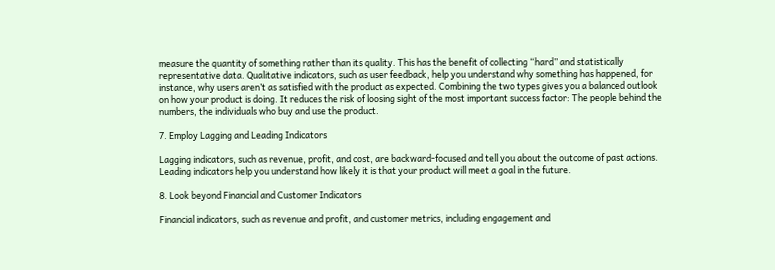measure the quantity of something rather than its quality. This has the benefit of collecting “hard” and statistically representative data. Qualitative indicators, such as user feedback, help you understand why something has happened, for instance, why users aren’t as satisfied with the product as expected. Combining the two types gives you a balanced outlook on how your product is doing. It reduces the risk of loosing sight of the most important success factor: The people behind the numbers, the individuals who buy and use the product.

7. Employ Lagging and Leading Indicators

Lagging indicators, such as revenue, profit, and cost, are backward-focused and tell you about the outcome of past actions. Leading indicators help you understand how likely it is that your product will meet a goal in the future.

8. Look beyond Financial and Customer Indicators

Financial indicators, such as revenue and profit, and customer metrics, including engagement and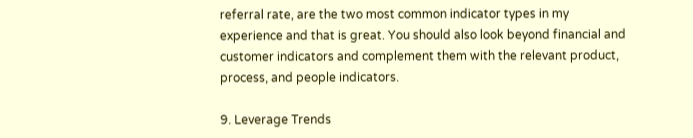referral rate, are the two most common indicator types in my experience and that is great. You should also look beyond financial and customer indicators and complement them with the relevant product, process, and people indicators.

9. Leverage Trends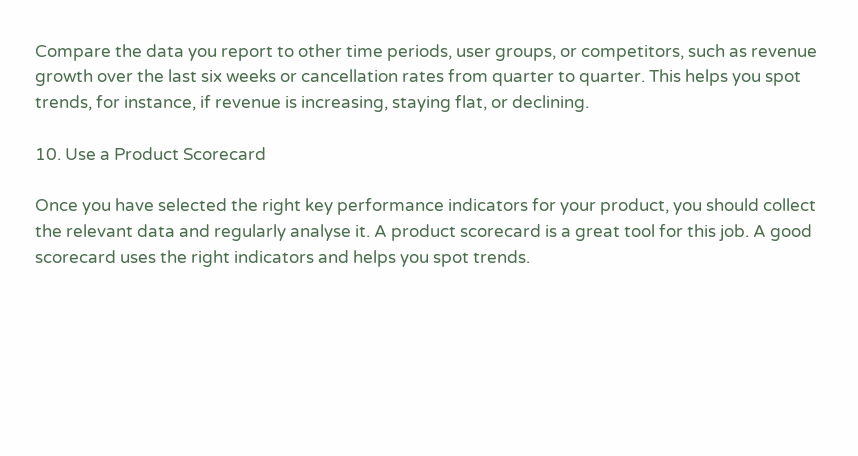Compare the data you report to other time periods, user groups, or competitors, such as revenue growth over the last six weeks or cancellation rates from quarter to quarter. This helps you spot trends, for instance, if revenue is increasing, staying flat, or declining.

10. Use a Product Scorecard

Once you have selected the right key performance indicators for your product, you should collect the relevant data and regularly analyse it. A product scorecard is a great tool for this job. A good scorecard uses the right indicators and helps you spot trends.